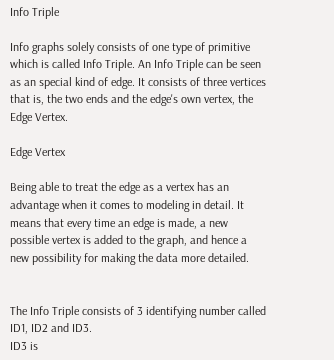Info Triple

Info graphs solely consists of one type of primitive which is called Info Triple. An Info Triple can be seen as an special kind of edge. It consists of three vertices that is, the two ends and the edge's own vertex, the Edge Vertex.

Edge Vertex

Being able to treat the edge as a vertex has an advantage when it comes to modeling in detail. It means that every time an edge is made, a new possible vertex is added to the graph, and hence a new possibility for making the data more detailed.


The Info Triple consists of 3 identifying number called ID1, ID2 and ID3.
ID3 is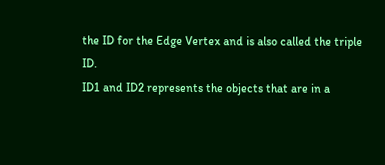the ID for the Edge Vertex and is also called the triple ID.
ID1 and ID2 represents the objects that are in a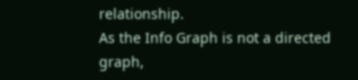relationship.
As the Info Graph is not a directed graph,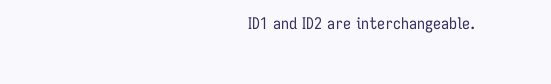ID1 and ID2 are interchangeable.